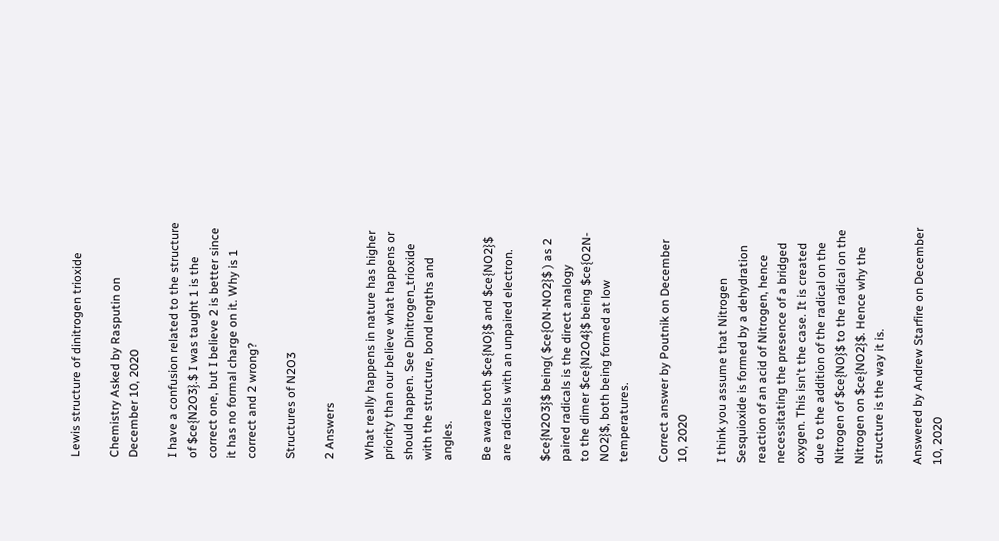Lewis structure of dinitrogen trioxide

Chemistry Asked by Rasputin on December 10, 2020

I have a confusion related to the structure of $ce{N2O3}.$ I was taught 1 is the correct one, but I believe 2 is better since it has no formal charge on it. Why is 1 correct and 2 wrong?

Structures of N2O3

2 Answers

What really happens in nature has higher priority than our believe what happens or should happen. See Dinitrogen_trioxide with the structure, bond lengths and angles.

Be aware both $ce{NO}$ and $ce{NO2}$ are radicals with an unpaired electron.

$ce{N2O3}$ being( $ce{ON-NO2}$ ) as 2 paired radicals is the direct analogy
to the dimer $ce{N2O4}$ being $ce{O2N-NO2}$, both being formed at low temperatures.

Correct answer by Poutnik on December 10, 2020

I think you assume that Nitrogen Sesquioxide is formed by a dehydration reaction of an acid of Nitrogen, hence necessitating the presence of a bridged oxygen. This isn't the case. It is created due to the addition of the radical on the Nitrogen of $ce{NO}$ to the radical on the Nitrogen on $ce{NO2}$. Hence why the structure is the way it is.

Answered by Andrew Starfire on December 10, 2020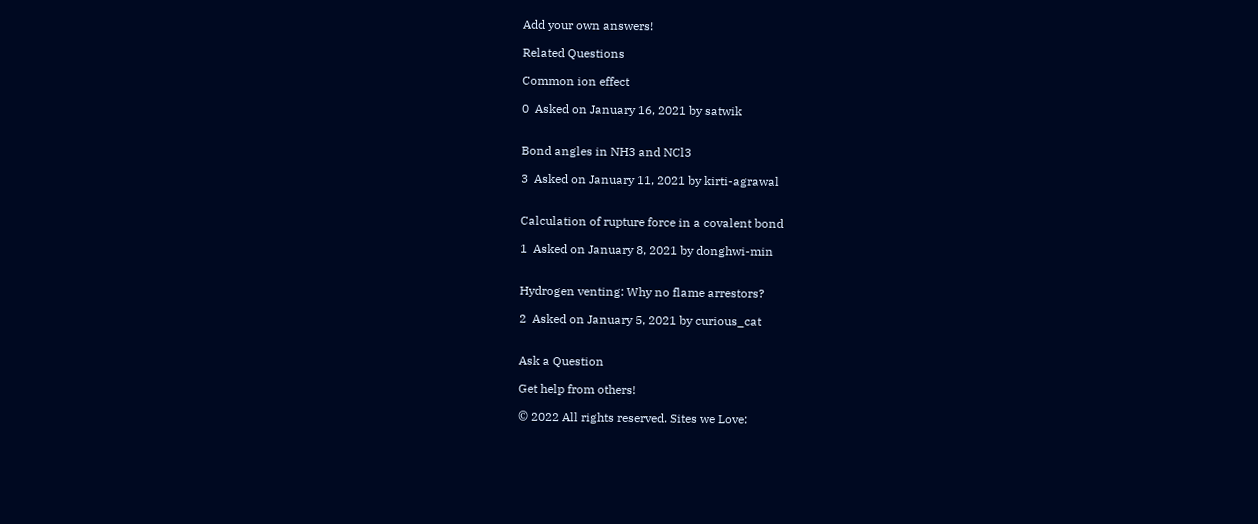Add your own answers!

Related Questions

Common ion effect

0  Asked on January 16, 2021 by satwik


Bond angles in NH3 and NCl3

3  Asked on January 11, 2021 by kirti-agrawal


Calculation of rupture force in a covalent bond

1  Asked on January 8, 2021 by donghwi-min


Hydrogen venting: Why no flame arrestors?

2  Asked on January 5, 2021 by curious_cat


Ask a Question

Get help from others!

© 2022 All rights reserved. Sites we Love: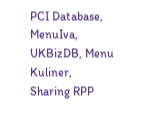PCI Database, MenuIva, UKBizDB, Menu Kuliner, Sharing RPP